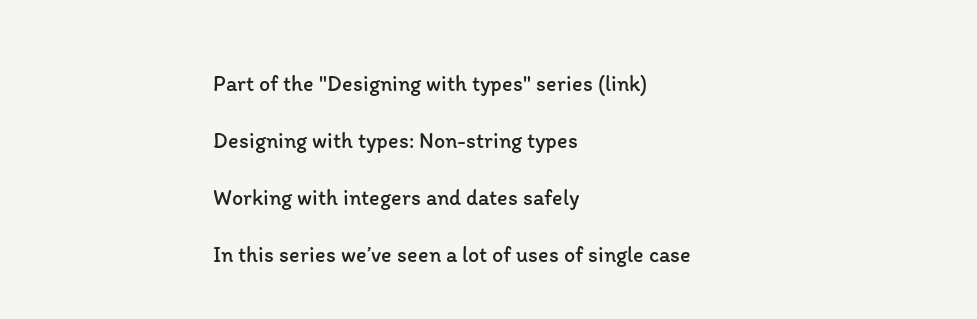Part of the "Designing with types" series (link)

Designing with types: Non-string types

Working with integers and dates safely

In this series we’ve seen a lot of uses of single case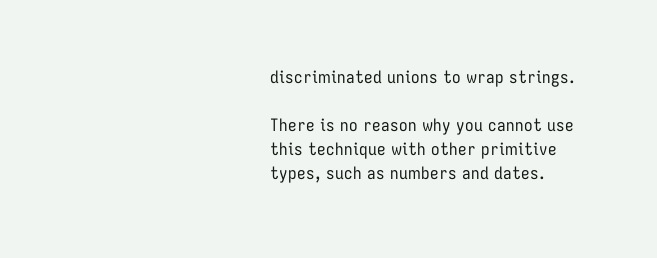discriminated unions to wrap strings.

There is no reason why you cannot use this technique with other primitive types, such as numbers and dates.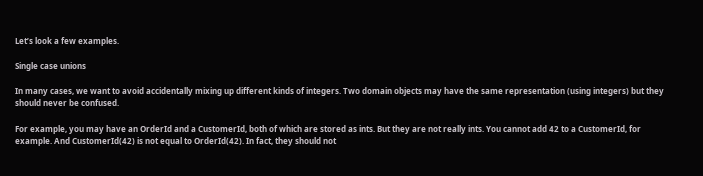Let’s look a few examples.

Single case unions

In many cases, we want to avoid accidentally mixing up different kinds of integers. Two domain objects may have the same representation (using integers) but they should never be confused.

For example, you may have an OrderId and a CustomerId, both of which are stored as ints. But they are not really ints. You cannot add 42 to a CustomerId, for example. And CustomerId(42) is not equal to OrderId(42). In fact, they should not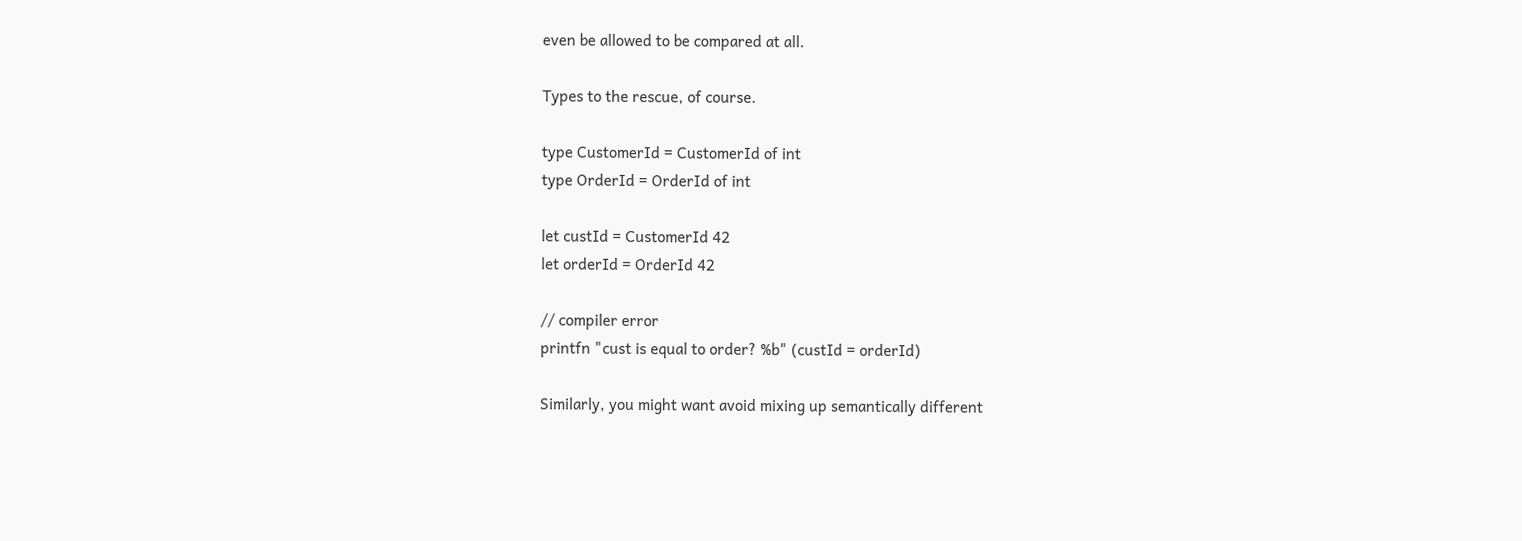even be allowed to be compared at all.

Types to the rescue, of course.

type CustomerId = CustomerId of int
type OrderId = OrderId of int

let custId = CustomerId 42
let orderId = OrderId 42

// compiler error
printfn "cust is equal to order? %b" (custId = orderId)

Similarly, you might want avoid mixing up semantically different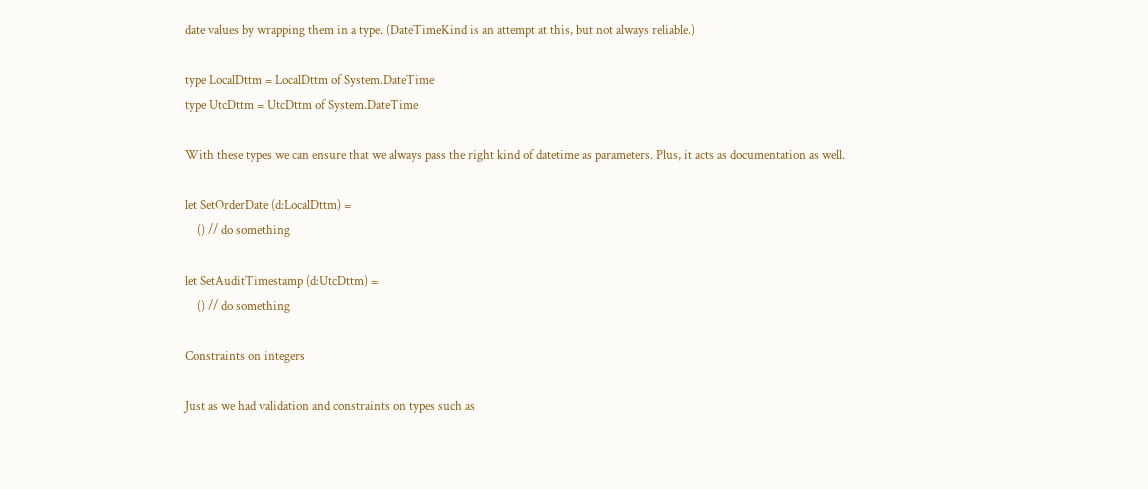date values by wrapping them in a type. (DateTimeKind is an attempt at this, but not always reliable.)

type LocalDttm = LocalDttm of System.DateTime
type UtcDttm = UtcDttm of System.DateTime

With these types we can ensure that we always pass the right kind of datetime as parameters. Plus, it acts as documentation as well.

let SetOrderDate (d:LocalDttm) =
    () // do something

let SetAuditTimestamp (d:UtcDttm) =
    () // do something

Constraints on integers

Just as we had validation and constraints on types such as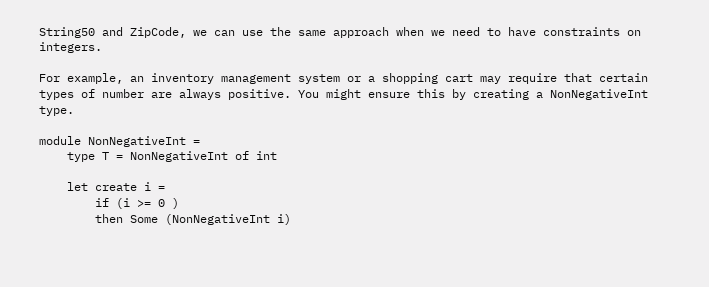String50 and ZipCode, we can use the same approach when we need to have constraints on integers.

For example, an inventory management system or a shopping cart may require that certain types of number are always positive. You might ensure this by creating a NonNegativeInt type.

module NonNegativeInt =
    type T = NonNegativeInt of int

    let create i =
        if (i >= 0 )
        then Some (NonNegativeInt i)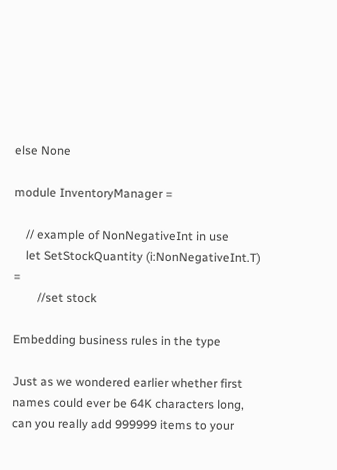else None

module InventoryManager =

    // example of NonNegativeInt in use
    let SetStockQuantity (i:NonNegativeInt.T) =
        //set stock

Embedding business rules in the type

Just as we wondered earlier whether first names could ever be 64K characters long, can you really add 999999 items to your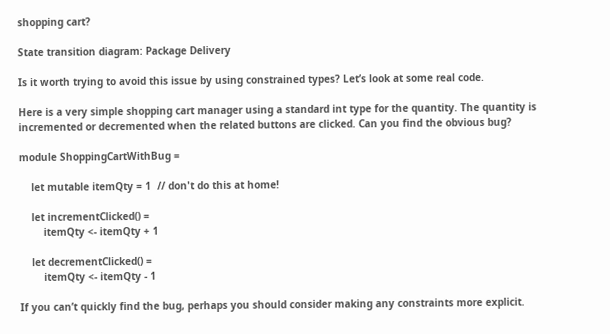shopping cart?

State transition diagram: Package Delivery

Is it worth trying to avoid this issue by using constrained types? Let’s look at some real code.

Here is a very simple shopping cart manager using a standard int type for the quantity. The quantity is incremented or decremented when the related buttons are clicked. Can you find the obvious bug?

module ShoppingCartWithBug =

    let mutable itemQty = 1  // don't do this at home!

    let incrementClicked() =
        itemQty <- itemQty + 1

    let decrementClicked() =
        itemQty <- itemQty - 1

If you can’t quickly find the bug, perhaps you should consider making any constraints more explicit.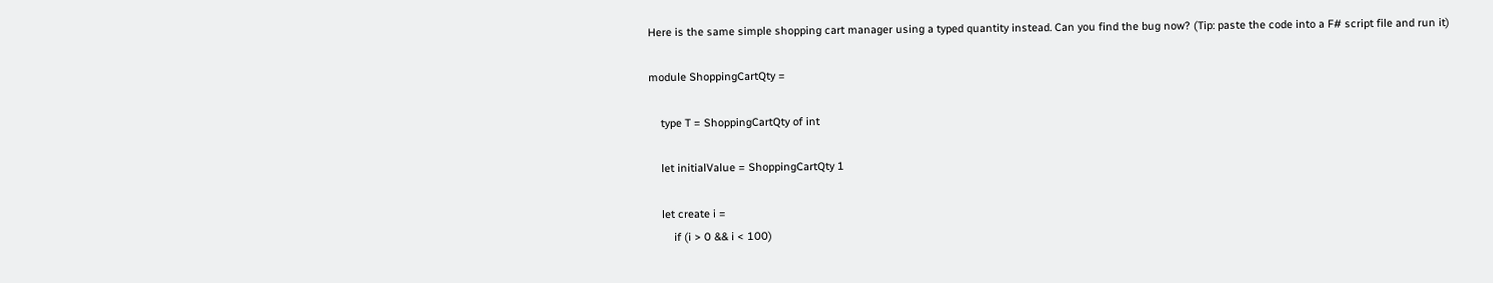Here is the same simple shopping cart manager using a typed quantity instead. Can you find the bug now? (Tip: paste the code into a F# script file and run it)

module ShoppingCartQty =

    type T = ShoppingCartQty of int

    let initialValue = ShoppingCartQty 1

    let create i =
        if (i > 0 && i < 100)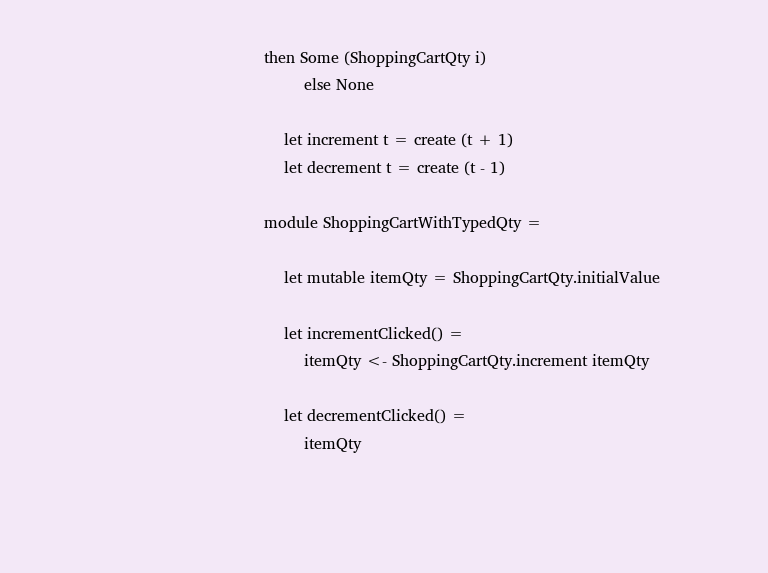then Some (ShoppingCartQty i)
        else None

    let increment t = create (t + 1)
    let decrement t = create (t - 1)

module ShoppingCartWithTypedQty =

    let mutable itemQty = ShoppingCartQty.initialValue

    let incrementClicked() =
        itemQty <- ShoppingCartQty.increment itemQty

    let decrementClicked() =
        itemQty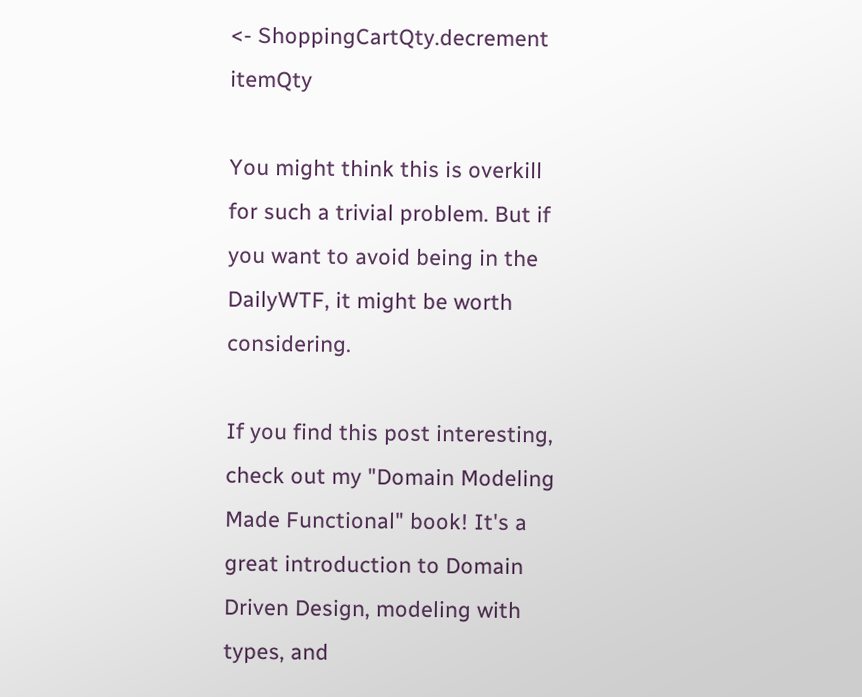<- ShoppingCartQty.decrement itemQty

You might think this is overkill for such a trivial problem. But if you want to avoid being in the DailyWTF, it might be worth considering.

If you find this post interesting, check out my "Domain Modeling Made Functional" book! It's a great introduction to Domain Driven Design, modeling with types, and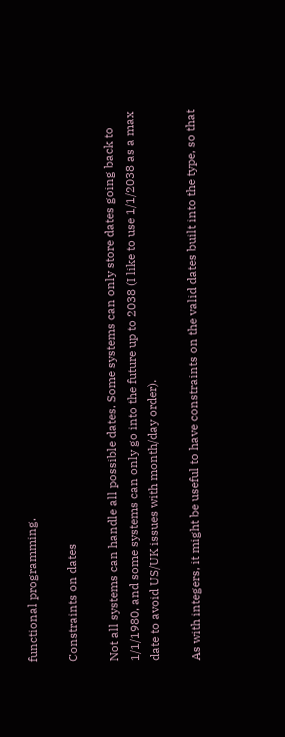functional programming.

Constraints on dates

Not all systems can handle all possible dates. Some systems can only store dates going back to 1/1/1980, and some systems can only go into the future up to 2038 (I like to use 1/1/2038 as a max date to avoid US/UK issues with month/day order).

As with integers, it might be useful to have constraints on the valid dates built into the type, so that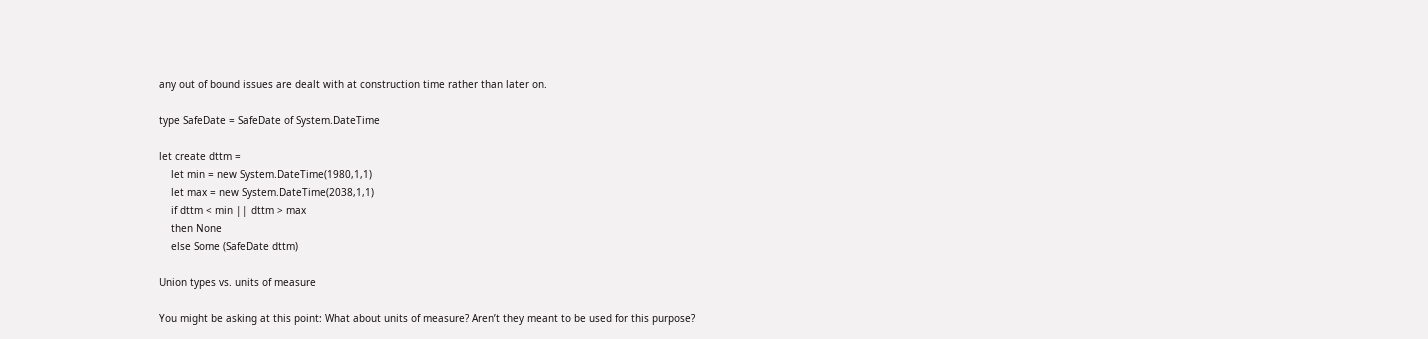any out of bound issues are dealt with at construction time rather than later on.

type SafeDate = SafeDate of System.DateTime

let create dttm =
    let min = new System.DateTime(1980,1,1)
    let max = new System.DateTime(2038,1,1)
    if dttm < min || dttm > max
    then None
    else Some (SafeDate dttm)

Union types vs. units of measure

You might be asking at this point: What about units of measure? Aren’t they meant to be used for this purpose?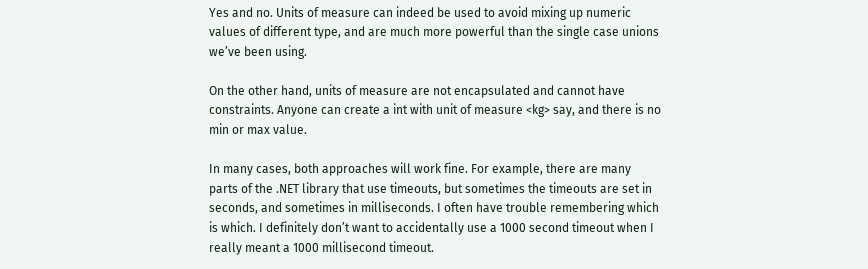Yes and no. Units of measure can indeed be used to avoid mixing up numeric values of different type, and are much more powerful than the single case unions we’ve been using.

On the other hand, units of measure are not encapsulated and cannot have constraints. Anyone can create a int with unit of measure <kg> say, and there is no min or max value.

In many cases, both approaches will work fine. For example, there are many parts of the .NET library that use timeouts, but sometimes the timeouts are set in seconds, and sometimes in milliseconds. I often have trouble remembering which is which. I definitely don’t want to accidentally use a 1000 second timeout when I really meant a 1000 millisecond timeout.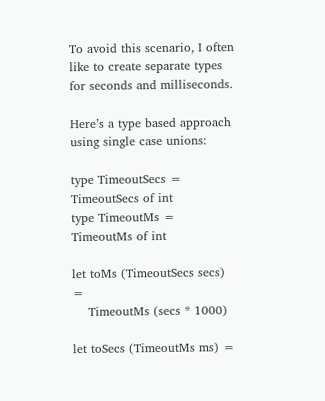To avoid this scenario, I often like to create separate types for seconds and milliseconds.

Here’s a type based approach using single case unions:

type TimeoutSecs = TimeoutSecs of int
type TimeoutMs = TimeoutMs of int

let toMs (TimeoutSecs secs)  =
    TimeoutMs (secs * 1000)

let toSecs (TimeoutMs ms) =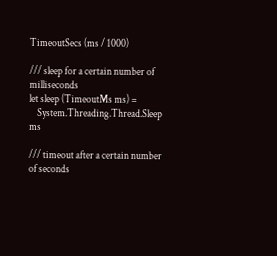TimeoutSecs (ms / 1000)

/// sleep for a certain number of milliseconds
let sleep (TimeoutMs ms) =
    System.Threading.Thread.Sleep ms

/// timeout after a certain number of seconds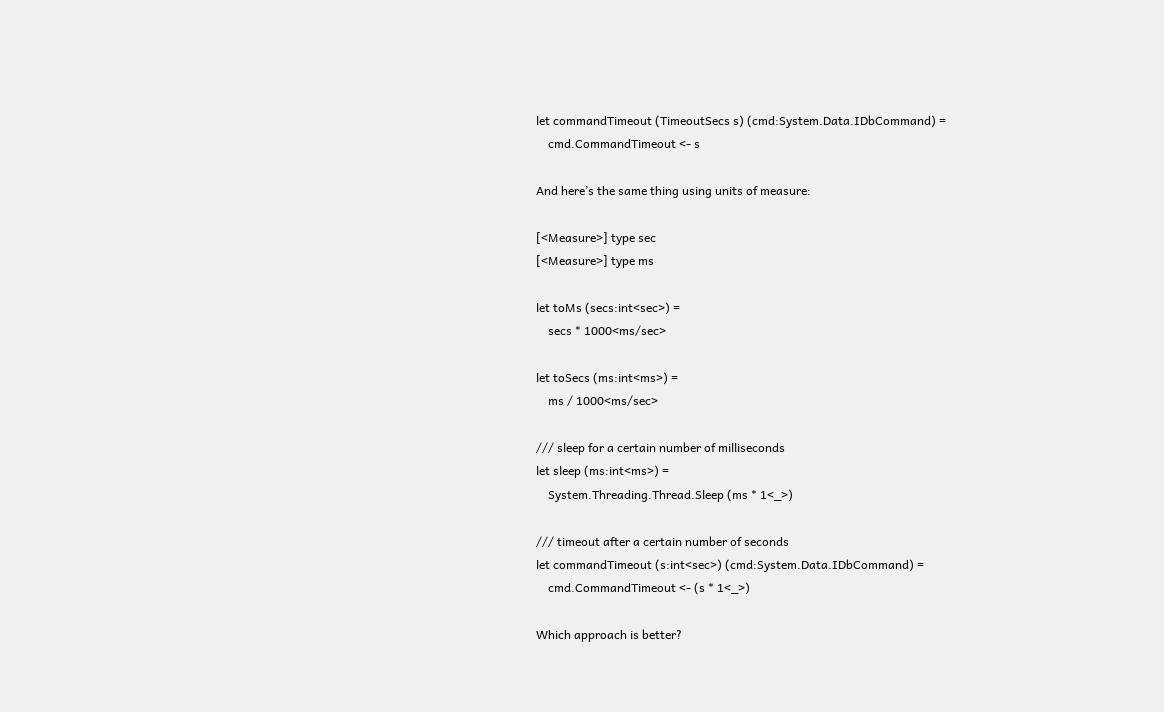let commandTimeout (TimeoutSecs s) (cmd:System.Data.IDbCommand) =
    cmd.CommandTimeout <- s

And here’s the same thing using units of measure:

[<Measure>] type sec
[<Measure>] type ms

let toMs (secs:int<sec>) =
    secs * 1000<ms/sec>

let toSecs (ms:int<ms>) =
    ms / 1000<ms/sec>

/// sleep for a certain number of milliseconds
let sleep (ms:int<ms>) =
    System.Threading.Thread.Sleep (ms * 1<_>)

/// timeout after a certain number of seconds
let commandTimeout (s:int<sec>) (cmd:System.Data.IDbCommand) =
    cmd.CommandTimeout <- (s * 1<_>)

Which approach is better?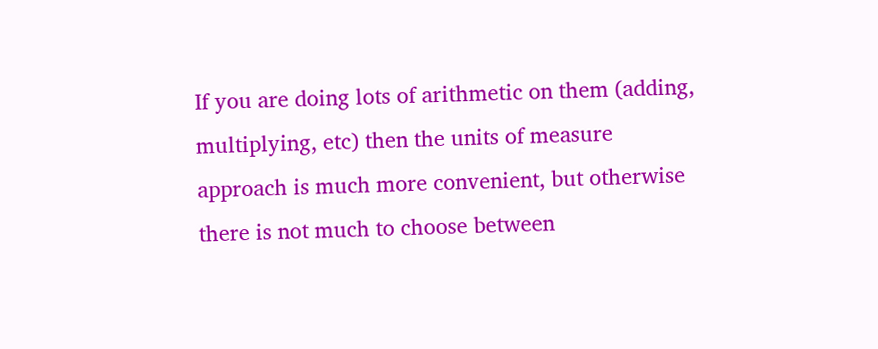If you are doing lots of arithmetic on them (adding, multiplying, etc) then the units of measure approach is much more convenient, but otherwise there is not much to choose between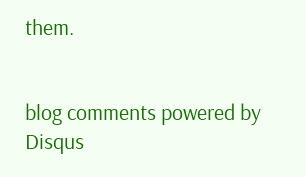them.


blog comments powered by Disqus